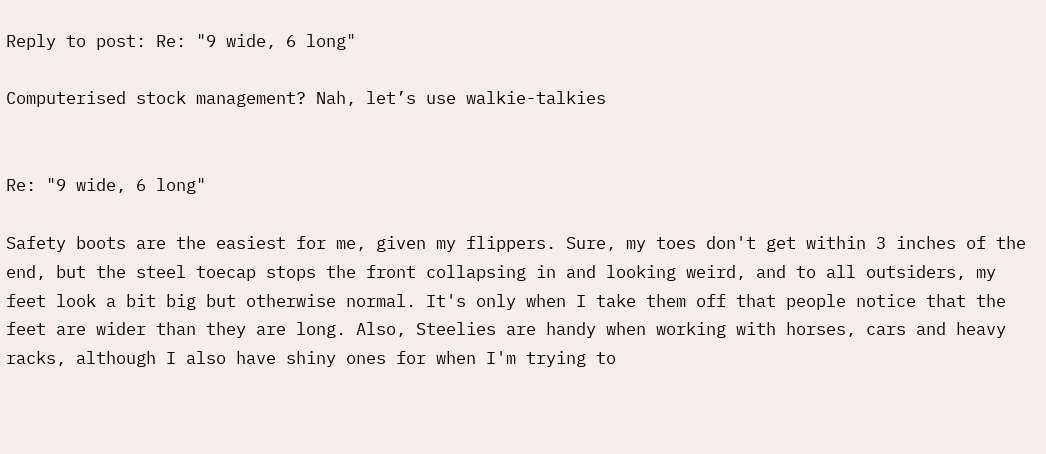Reply to post: Re: "9 wide, 6 long"

Computerised stock management? Nah, let’s use walkie-talkies


Re: "9 wide, 6 long"

Safety boots are the easiest for me, given my flippers. Sure, my toes don't get within 3 inches of the end, but the steel toecap stops the front collapsing in and looking weird, and to all outsiders, my feet look a bit big but otherwise normal. It's only when I take them off that people notice that the feet are wider than they are long. Also, Steelies are handy when working with horses, cars and heavy racks, although I also have shiny ones for when I'm trying to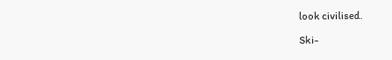look civilised.

Ski-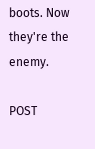boots. Now they're the enemy.

POST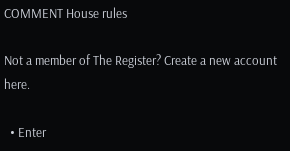COMMENT House rules

Not a member of The Register? Create a new account here.

  • Enter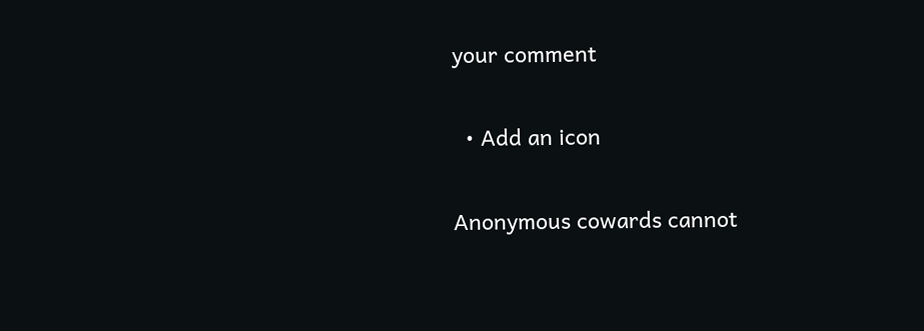your comment

  • Add an icon

Anonymous cowards cannot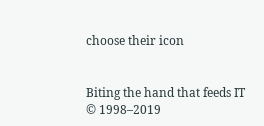choose their icon


Biting the hand that feeds IT © 1998–2019